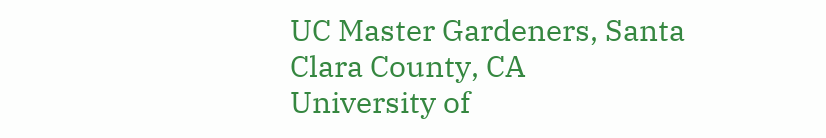UC Master Gardeners, Santa Clara County, CA
University of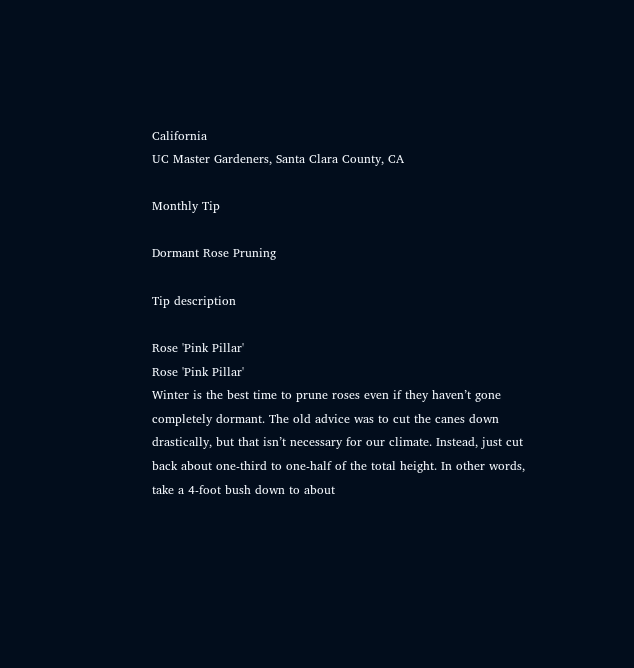California
UC Master Gardeners, Santa Clara County, CA

Monthly Tip

Dormant Rose Pruning

Tip description

Rose 'Pink Pillar'
Rose 'Pink Pillar'
Winter is the best time to prune roses even if they haven’t gone completely dormant. The old advice was to cut the canes down drastically, but that isn’t necessary for our climate. Instead, just cut back about one-third to one-half of the total height. In other words, take a 4-foot bush down to about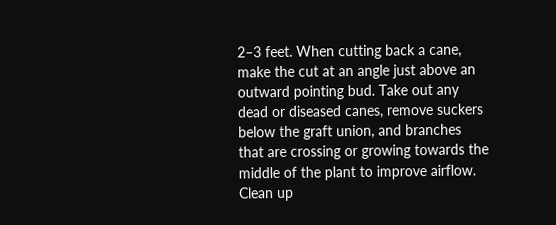2–3 feet. When cutting back a cane, make the cut at an angle just above an outward pointing bud. Take out any dead or diseased canes, remove suckers below the graft union, and branches that are crossing or growing towards the middle of the plant to improve airflow. Clean up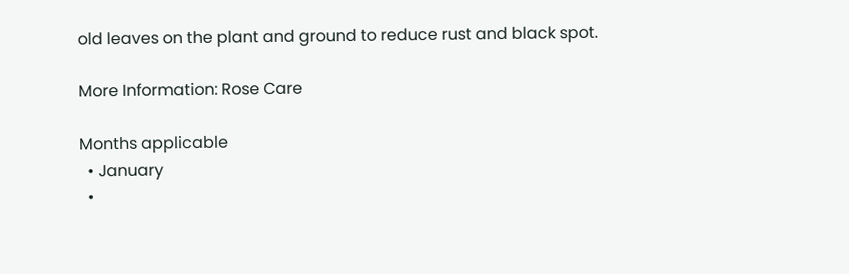old leaves on the plant and ground to reduce rust and black spot.

More Information: Rose Care

Months applicable
  • January
  •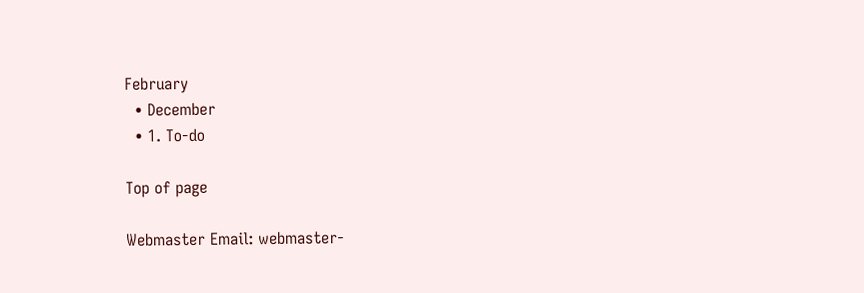February
  • December
  • 1. To-do

Top of page

Webmaster Email: webmaster-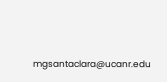mgsantaclara@ucanr.edu